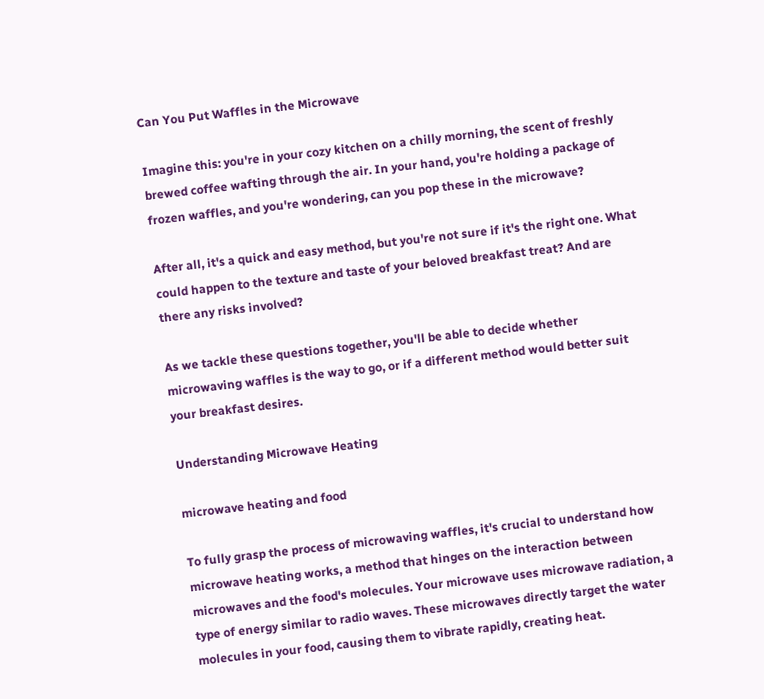Can You Put Waffles in the Microwave

Imagine this: you're in your cozy kitchen on a chilly morning, the scent of freshly brewed coffee wafting through the air. In your hand, you're holding a package of frozen waffles, and you're wondering, can you pop these in the microwave?

After all, it's a quick and easy method, but you're not sure if it's the right one. What could happen to the texture and taste of your beloved breakfast treat? And are there any risks involved?

As we tackle these questions together, you'll be able to decide whether microwaving waffles is the way to go, or if a different method would better suit your breakfast desires.

Understanding Microwave Heating

microwave heating and food

To fully grasp the process of microwaving waffles, it's crucial to understand how microwave heating works, a method that hinges on the interaction between microwaves and the food's molecules. Your microwave uses microwave radiation, a type of energy similar to radio waves. These microwaves directly target the water molecules in your food, causing them to vibrate rapidly, creating heat.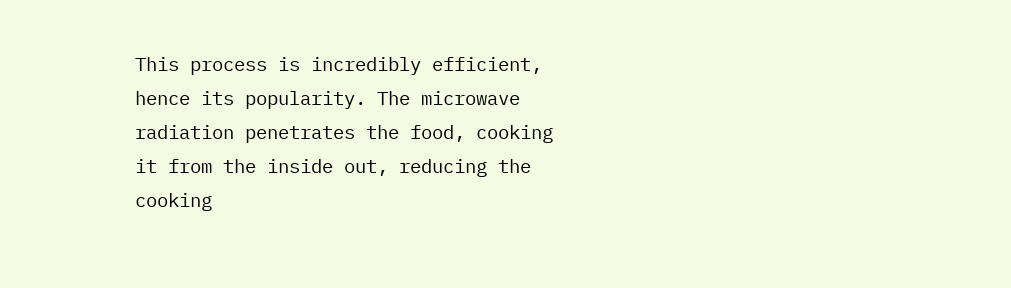This process is incredibly efficient, hence its popularity. The microwave radiation penetrates the food, cooking it from the inside out, reducing the cooking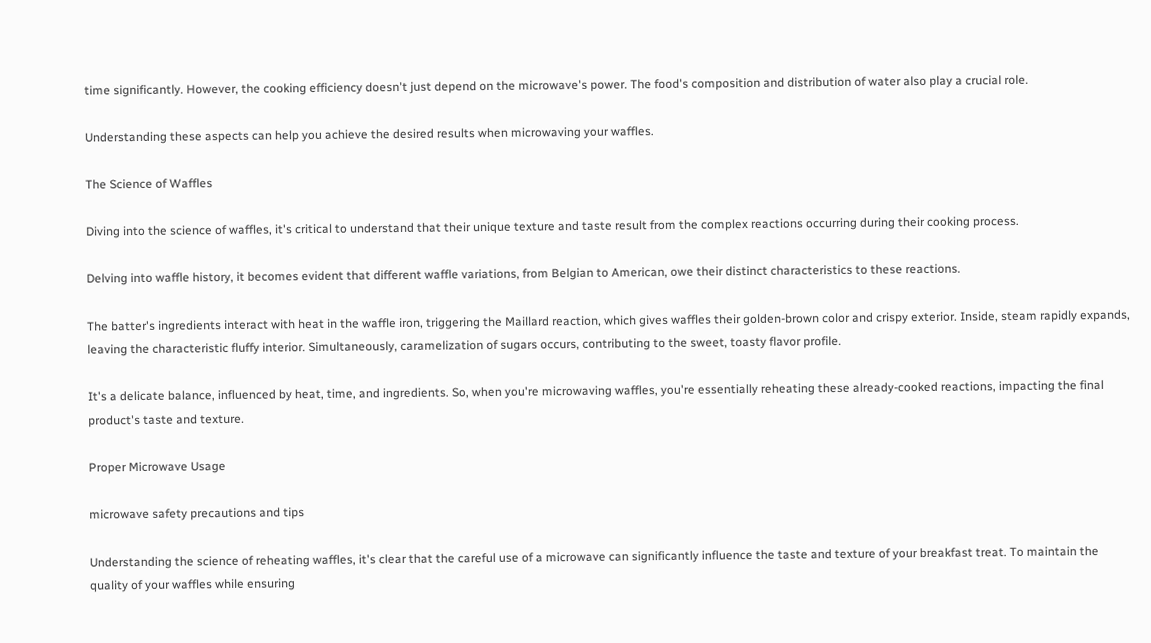time significantly. However, the cooking efficiency doesn't just depend on the microwave's power. The food's composition and distribution of water also play a crucial role.

Understanding these aspects can help you achieve the desired results when microwaving your waffles.

The Science of Waffles

Diving into the science of waffles, it's critical to understand that their unique texture and taste result from the complex reactions occurring during their cooking process.

Delving into waffle history, it becomes evident that different waffle variations, from Belgian to American, owe their distinct characteristics to these reactions.

The batter's ingredients interact with heat in the waffle iron, triggering the Maillard reaction, which gives waffles their golden-brown color and crispy exterior. Inside, steam rapidly expands, leaving the characteristic fluffy interior. Simultaneously, caramelization of sugars occurs, contributing to the sweet, toasty flavor profile.

It's a delicate balance, influenced by heat, time, and ingredients. So, when you're microwaving waffles, you're essentially reheating these already-cooked reactions, impacting the final product's taste and texture.

Proper Microwave Usage

microwave safety precautions and tips

Understanding the science of reheating waffles, it's clear that the careful use of a microwave can significantly influence the taste and texture of your breakfast treat. To maintain the quality of your waffles while ensuring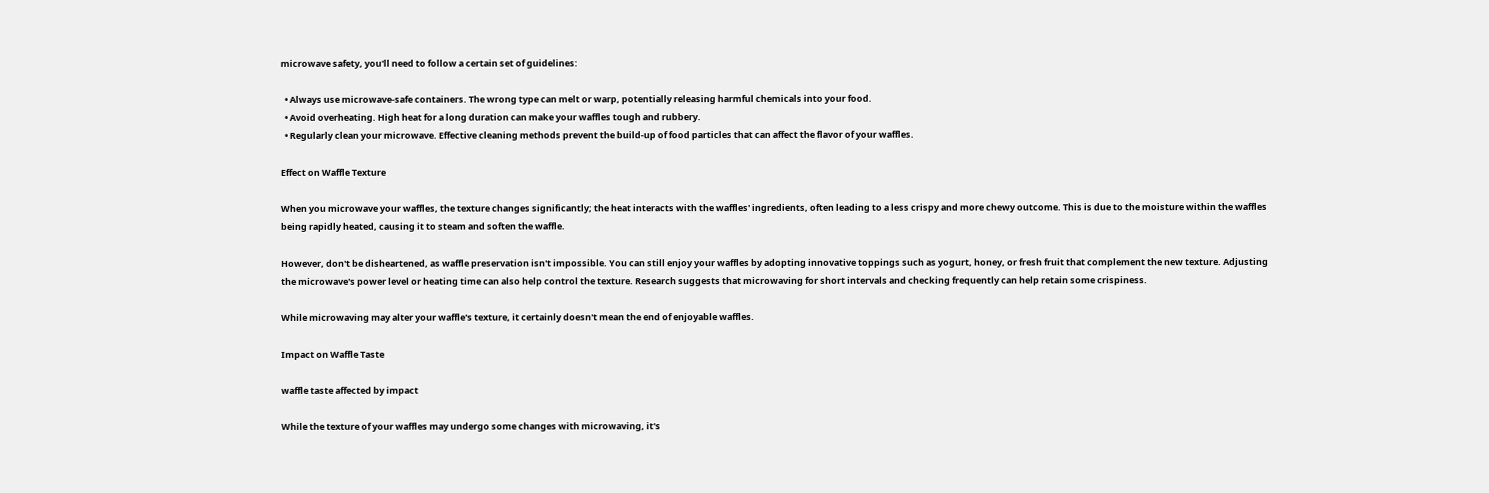microwave safety, you'll need to follow a certain set of guidelines:

  • Always use microwave-safe containers. The wrong type can melt or warp, potentially releasing harmful chemicals into your food.
  • Avoid overheating. High heat for a long duration can make your waffles tough and rubbery.
  • Regularly clean your microwave. Effective cleaning methods prevent the build-up of food particles that can affect the flavor of your waffles.

Effect on Waffle Texture

When you microwave your waffles, the texture changes significantly; the heat interacts with the waffles' ingredients, often leading to a less crispy and more chewy outcome. This is due to the moisture within the waffles being rapidly heated, causing it to steam and soften the waffle.

However, don't be disheartened, as waffle preservation isn't impossible. You can still enjoy your waffles by adopting innovative toppings such as yogurt, honey, or fresh fruit that complement the new texture. Adjusting the microwave's power level or heating time can also help control the texture. Research suggests that microwaving for short intervals and checking frequently can help retain some crispiness.

While microwaving may alter your waffle's texture, it certainly doesn't mean the end of enjoyable waffles.

Impact on Waffle Taste

waffle taste affected by impact

While the texture of your waffles may undergo some changes with microwaving, it's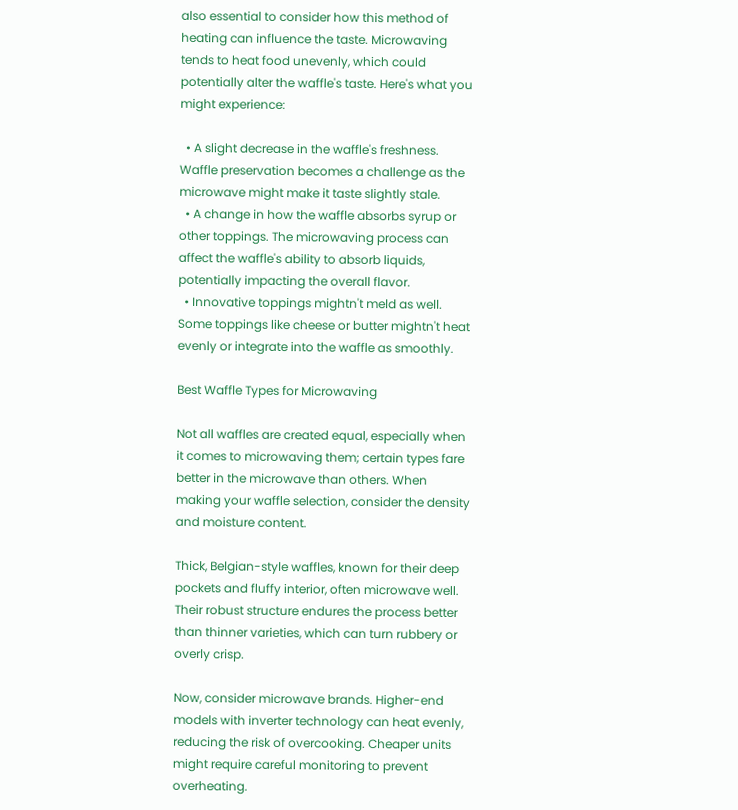also essential to consider how this method of heating can influence the taste. Microwaving tends to heat food unevenly, which could potentially alter the waffle's taste. Here's what you might experience:

  • A slight decrease in the waffle's freshness. Waffle preservation becomes a challenge as the microwave might make it taste slightly stale.
  • A change in how the waffle absorbs syrup or other toppings. The microwaving process can affect the waffle's ability to absorb liquids, potentially impacting the overall flavor.
  • Innovative toppings mightn't meld as well. Some toppings like cheese or butter mightn't heat evenly or integrate into the waffle as smoothly.

Best Waffle Types for Microwaving

Not all waffles are created equal, especially when it comes to microwaving them; certain types fare better in the microwave than others. When making your waffle selection, consider the density and moisture content.

Thick, Belgian-style waffles, known for their deep pockets and fluffy interior, often microwave well. Their robust structure endures the process better than thinner varieties, which can turn rubbery or overly crisp.

Now, consider microwave brands. Higher-end models with inverter technology can heat evenly, reducing the risk of overcooking. Cheaper units might require careful monitoring to prevent overheating.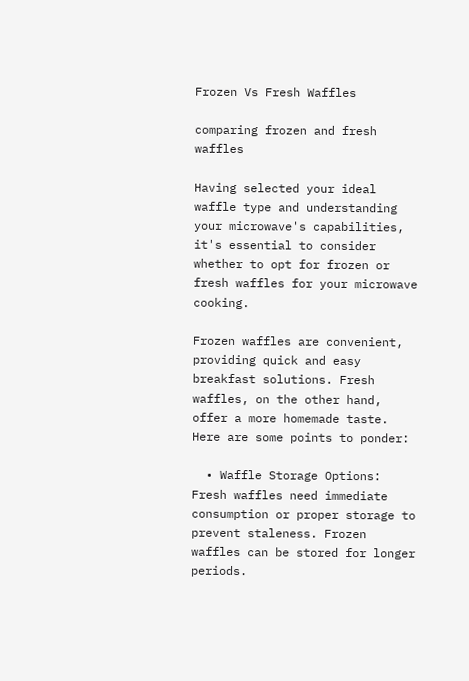Frozen Vs Fresh Waffles

comparing frozen and fresh waffles

Having selected your ideal waffle type and understanding your microwave's capabilities, it's essential to consider whether to opt for frozen or fresh waffles for your microwave cooking.

Frozen waffles are convenient, providing quick and easy breakfast solutions. Fresh waffles, on the other hand, offer a more homemade taste. Here are some points to ponder:

  • Waffle Storage Options: Fresh waffles need immediate consumption or proper storage to prevent staleness. Frozen waffles can be stored for longer periods.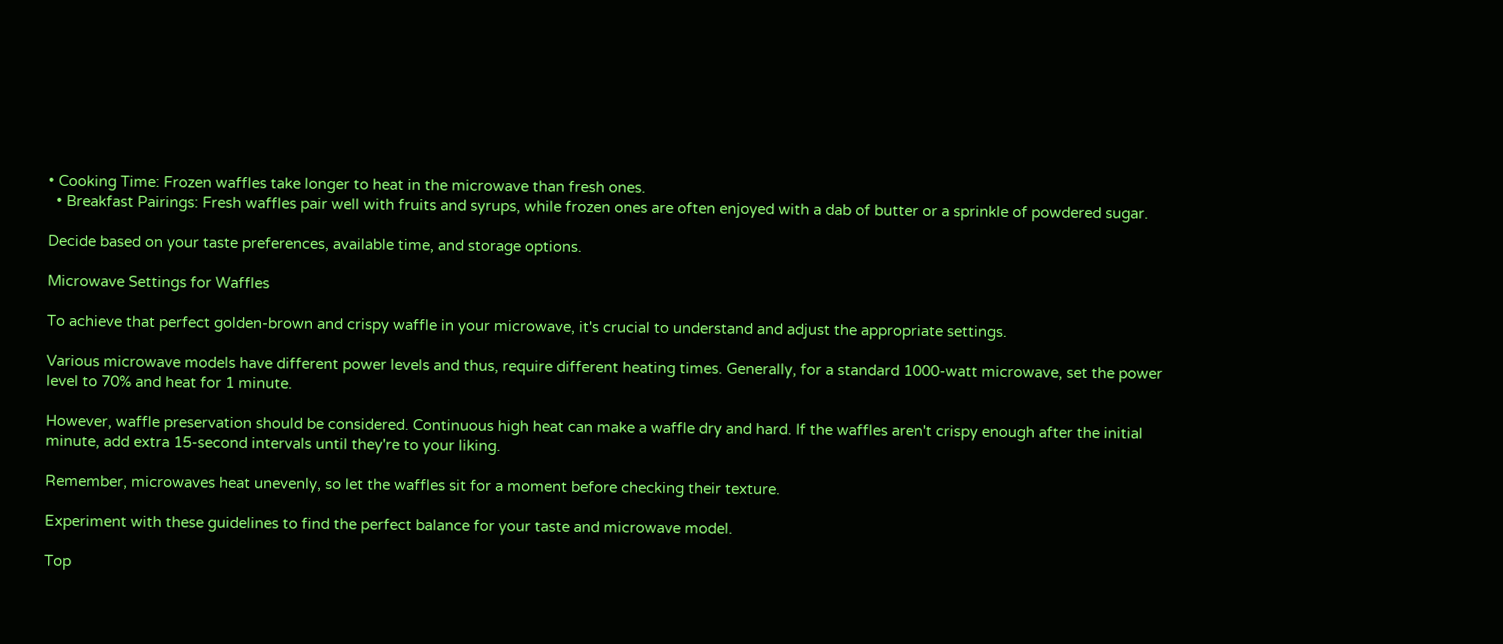• Cooking Time: Frozen waffles take longer to heat in the microwave than fresh ones.
  • Breakfast Pairings: Fresh waffles pair well with fruits and syrups, while frozen ones are often enjoyed with a dab of butter or a sprinkle of powdered sugar.

Decide based on your taste preferences, available time, and storage options.

Microwave Settings for Waffles

To achieve that perfect golden-brown and crispy waffle in your microwave, it's crucial to understand and adjust the appropriate settings.

Various microwave models have different power levels and thus, require different heating times. Generally, for a standard 1000-watt microwave, set the power level to 70% and heat for 1 minute.

However, waffle preservation should be considered. Continuous high heat can make a waffle dry and hard. If the waffles aren't crispy enough after the initial minute, add extra 15-second intervals until they're to your liking.

Remember, microwaves heat unevenly, so let the waffles sit for a moment before checking their texture.

Experiment with these guidelines to find the perfect balance for your taste and microwave model.

Top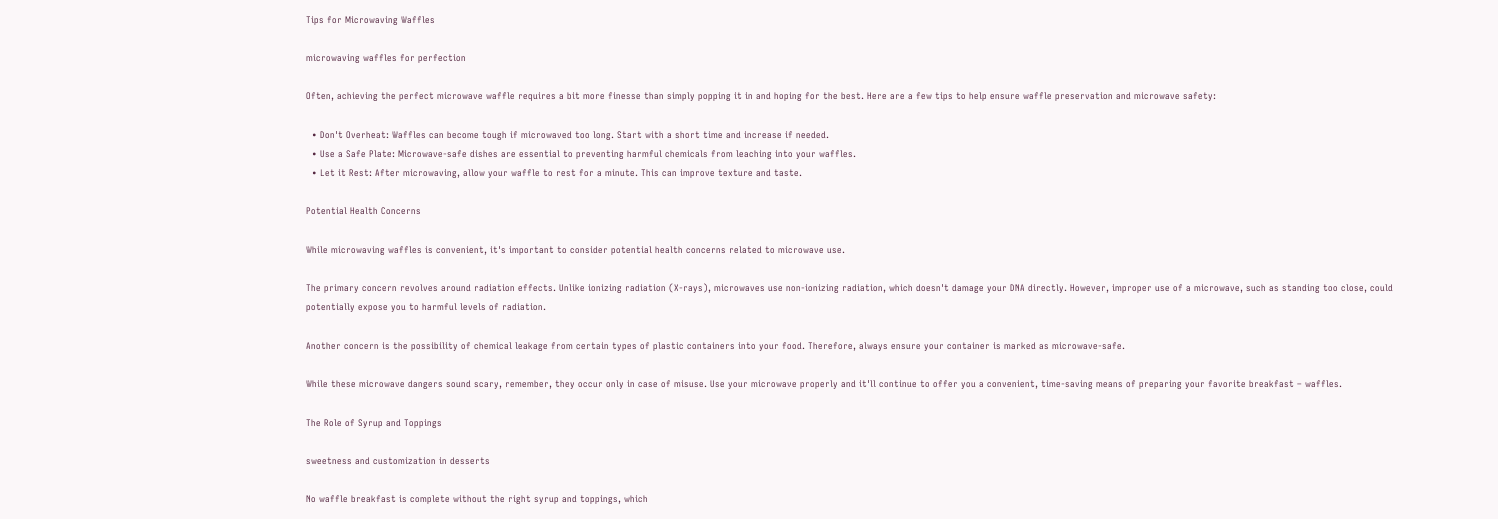Tips for Microwaving Waffles

microwaving waffles for perfection

Often, achieving the perfect microwave waffle requires a bit more finesse than simply popping it in and hoping for the best. Here are a few tips to help ensure waffle preservation and microwave safety:

  • Don't Overheat: Waffles can become tough if microwaved too long. Start with a short time and increase if needed.
  • Use a Safe Plate: Microwave-safe dishes are essential to preventing harmful chemicals from leaching into your waffles.
  • Let it Rest: After microwaving, allow your waffle to rest for a minute. This can improve texture and taste.

Potential Health Concerns

While microwaving waffles is convenient, it's important to consider potential health concerns related to microwave use.

The primary concern revolves around radiation effects. Unlike ionizing radiation (X-rays), microwaves use non-ionizing radiation, which doesn't damage your DNA directly. However, improper use of a microwave, such as standing too close, could potentially expose you to harmful levels of radiation.

Another concern is the possibility of chemical leakage from certain types of plastic containers into your food. Therefore, always ensure your container is marked as microwave-safe.

While these microwave dangers sound scary, remember, they occur only in case of misuse. Use your microwave properly and it'll continue to offer you a convenient, time-saving means of preparing your favorite breakfast – waffles.

The Role of Syrup and Toppings

sweetness and customization in desserts

No waffle breakfast is complete without the right syrup and toppings, which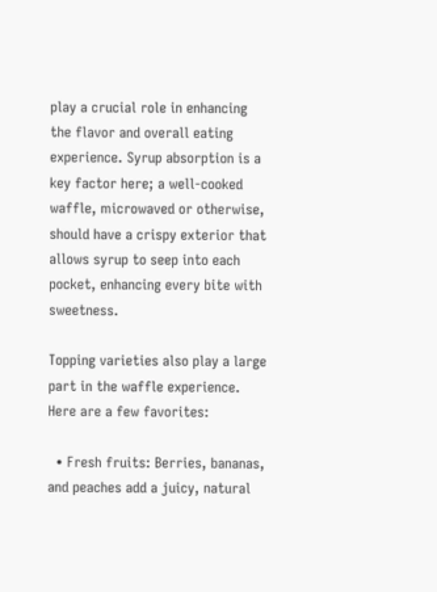play a crucial role in enhancing the flavor and overall eating experience. Syrup absorption is a key factor here; a well-cooked waffle, microwaved or otherwise, should have a crispy exterior that allows syrup to seep into each pocket, enhancing every bite with sweetness.

Topping varieties also play a large part in the waffle experience. Here are a few favorites:

  • Fresh fruits: Berries, bananas, and peaches add a juicy, natural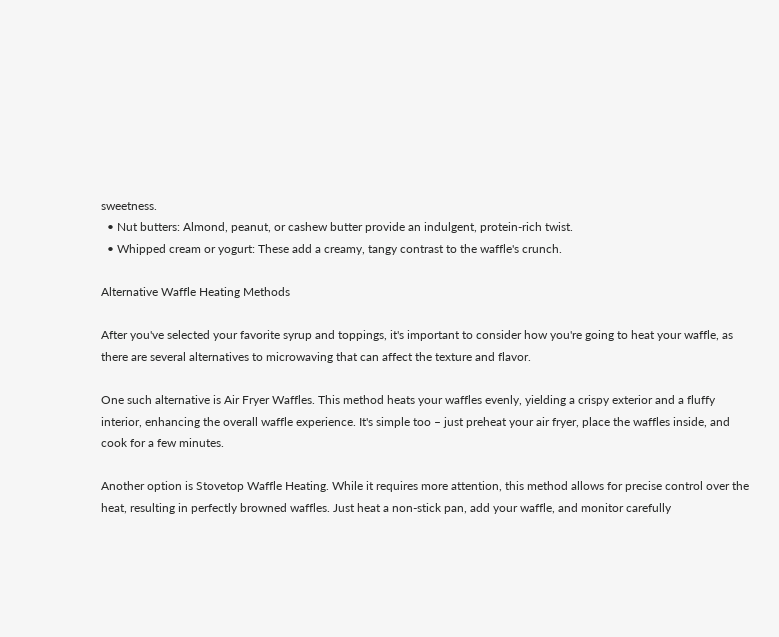sweetness.
  • Nut butters: Almond, peanut, or cashew butter provide an indulgent, protein-rich twist.
  • Whipped cream or yogurt: These add a creamy, tangy contrast to the waffle's crunch.

Alternative Waffle Heating Methods

After you've selected your favorite syrup and toppings, it's important to consider how you're going to heat your waffle, as there are several alternatives to microwaving that can affect the texture and flavor.

One such alternative is Air Fryer Waffles. This method heats your waffles evenly, yielding a crispy exterior and a fluffy interior, enhancing the overall waffle experience. It's simple too – just preheat your air fryer, place the waffles inside, and cook for a few minutes.

Another option is Stovetop Waffle Heating. While it requires more attention, this method allows for precise control over the heat, resulting in perfectly browned waffles. Just heat a non-stick pan, add your waffle, and monitor carefully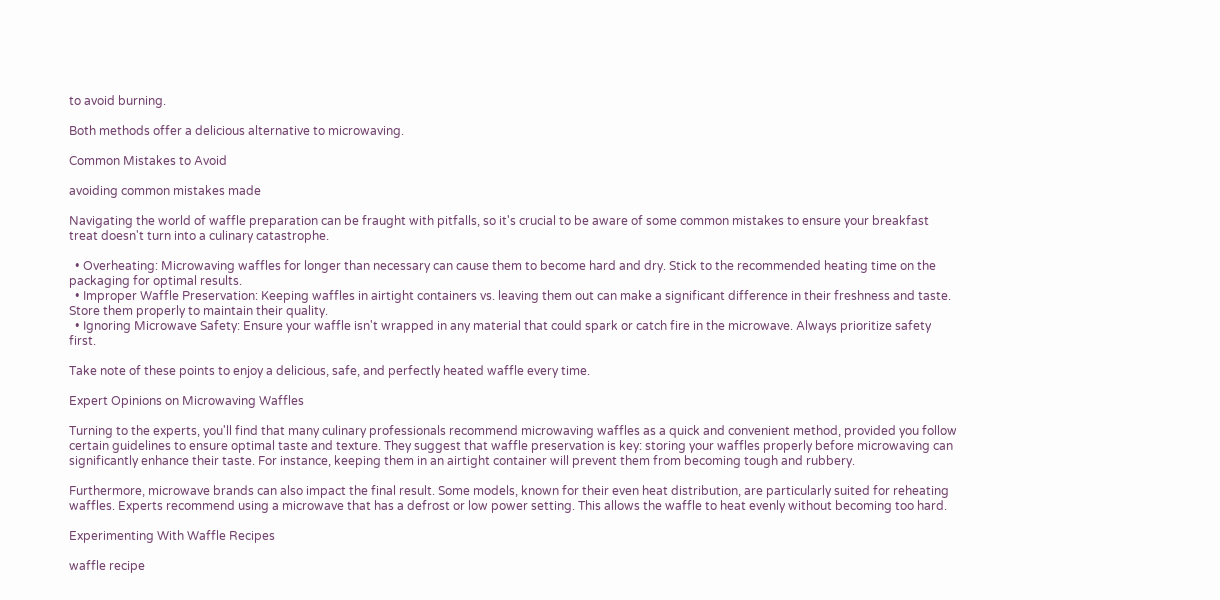to avoid burning.

Both methods offer a delicious alternative to microwaving.

Common Mistakes to Avoid

avoiding common mistakes made

Navigating the world of waffle preparation can be fraught with pitfalls, so it's crucial to be aware of some common mistakes to ensure your breakfast treat doesn't turn into a culinary catastrophe.

  • Overheating: Microwaving waffles for longer than necessary can cause them to become hard and dry. Stick to the recommended heating time on the packaging for optimal results.
  • Improper Waffle Preservation: Keeping waffles in airtight containers vs. leaving them out can make a significant difference in their freshness and taste. Store them properly to maintain their quality.
  • Ignoring Microwave Safety: Ensure your waffle isn't wrapped in any material that could spark or catch fire in the microwave. Always prioritize safety first.

Take note of these points to enjoy a delicious, safe, and perfectly heated waffle every time.

Expert Opinions on Microwaving Waffles

Turning to the experts, you'll find that many culinary professionals recommend microwaving waffles as a quick and convenient method, provided you follow certain guidelines to ensure optimal taste and texture. They suggest that waffle preservation is key: storing your waffles properly before microwaving can significantly enhance their taste. For instance, keeping them in an airtight container will prevent them from becoming tough and rubbery.

Furthermore, microwave brands can also impact the final result. Some models, known for their even heat distribution, are particularly suited for reheating waffles. Experts recommend using a microwave that has a defrost or low power setting. This allows the waffle to heat evenly without becoming too hard.

Experimenting With Waffle Recipes

waffle recipe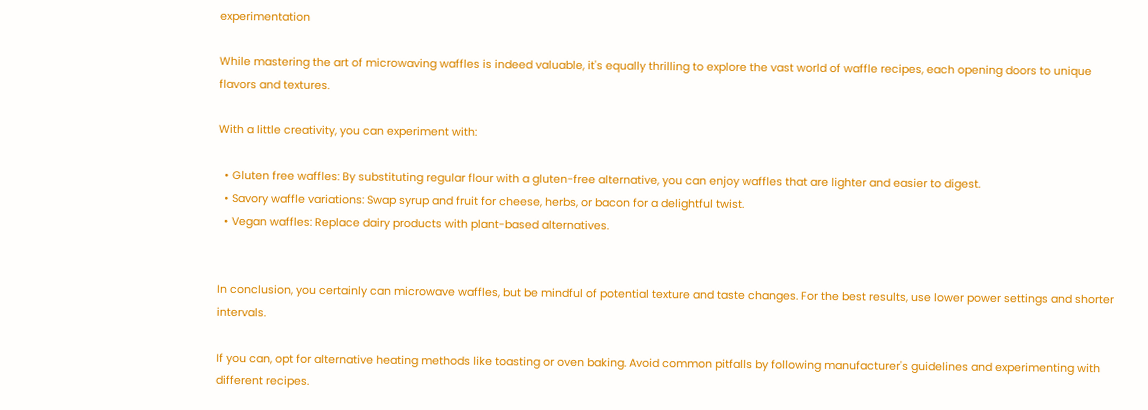experimentation

While mastering the art of microwaving waffles is indeed valuable, it's equally thrilling to explore the vast world of waffle recipes, each opening doors to unique flavors and textures.

With a little creativity, you can experiment with:

  • Gluten free waffles: By substituting regular flour with a gluten-free alternative, you can enjoy waffles that are lighter and easier to digest.
  • Savory waffle variations: Swap syrup and fruit for cheese, herbs, or bacon for a delightful twist.
  • Vegan waffles: Replace dairy products with plant-based alternatives.


In conclusion, you certainly can microwave waffles, but be mindful of potential texture and taste changes. For the best results, use lower power settings and shorter intervals.

If you can, opt for alternative heating methods like toasting or oven baking. Avoid common pitfalls by following manufacturer's guidelines and experimenting with different recipes.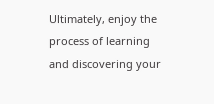Ultimately, enjoy the process of learning and discovering your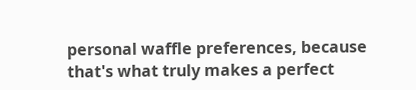personal waffle preferences, because that's what truly makes a perfect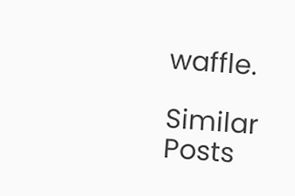waffle.

Similar Posts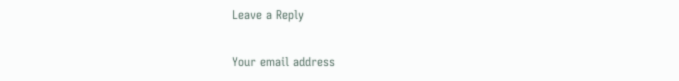Leave a Reply

Your email address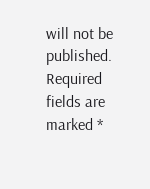will not be published. Required fields are marked *